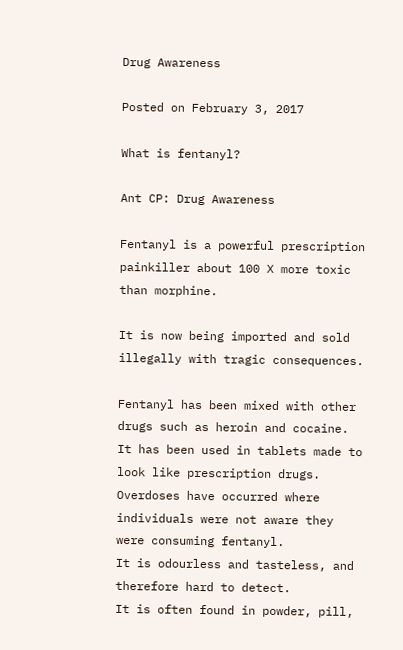Drug Awareness

Posted on February 3, 2017

What is fentanyl?

Ant CP: Drug Awareness

Fentanyl is a powerful prescription painkiller about 100 X more toxic than morphine.

It is now being imported and sold illegally with tragic consequences.

Fentanyl has been mixed with other drugs such as heroin and cocaine.
It has been used in tablets made to look like prescription drugs.
Overdoses have occurred where individuals were not aware they were consuming fentanyl.
It is odourless and tasteless, and therefore hard to detect.
It is often found in powder, pill,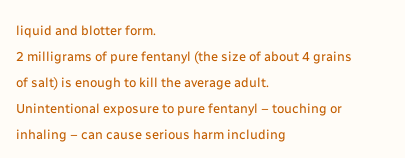liquid and blotter form.
2 milligrams of pure fentanyl (the size of about 4 grains of salt) is enough to kill the average adult.
Unintentional exposure to pure fentanyl – touching or inhaling – can cause serious harm including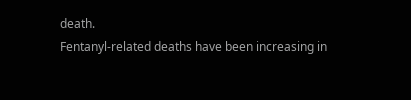death.
Fentanyl-related deaths have been increasing in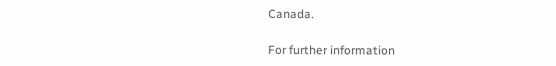Canada.

For further information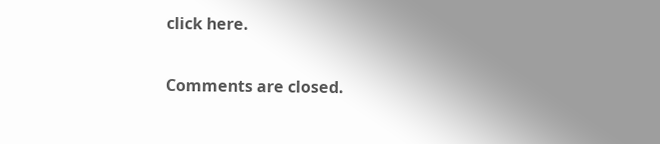click here.


Comments are closed.